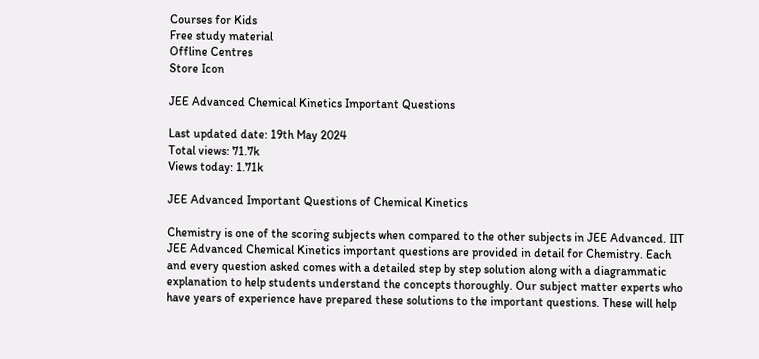Courses for Kids
Free study material
Offline Centres
Store Icon

JEE Advanced Chemical Kinetics Important Questions

Last updated date: 19th May 2024
Total views: 71.7k
Views today: 1.71k

JEE Advanced Important Questions of Chemical Kinetics

Chemistry is one of the scoring subjects when compared to the other subjects in JEE Advanced. IIT JEE Advanced Chemical Kinetics important questions are provided in detail for Chemistry. Each and every question asked comes with a detailed step by step solution along with a diagrammatic explanation to help students understand the concepts thoroughly. Our subject matter experts who have years of experience have prepared these solutions to the important questions. These will help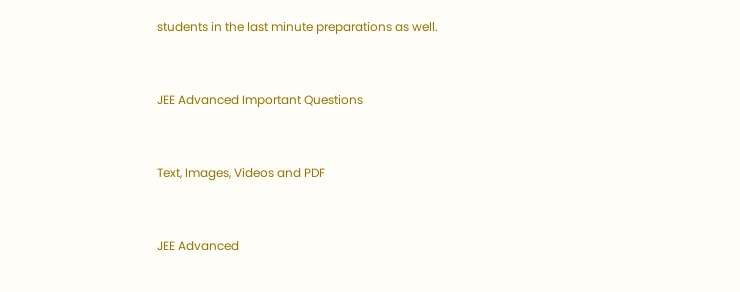students in the last minute preparations as well.


JEE Advanced Important Questions


Text, Images, Videos and PDF


JEE Advanced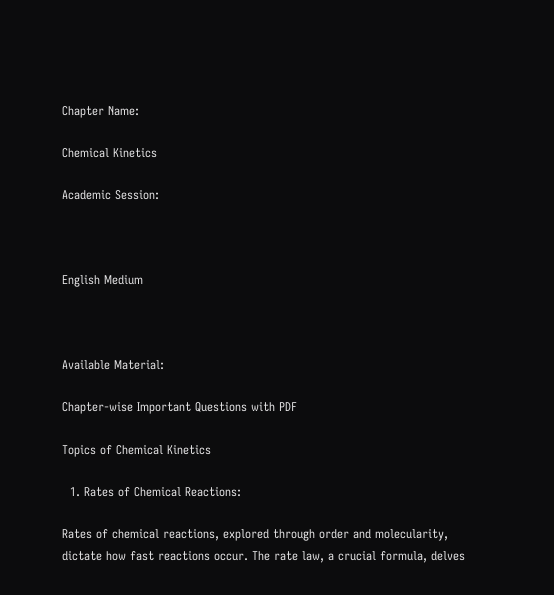Chapter Name:

Chemical Kinetics

Academic Session:



English Medium



Available Material:

Chapter-wise Important Questions with PDF

Topics of Chemical Kinetics

  1. Rates of Chemical Reactions:

Rates of chemical reactions, explored through order and molecularity, dictate how fast reactions occur. The rate law, a crucial formula, delves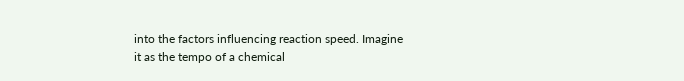into the factors influencing reaction speed. Imagine it as the tempo of a chemical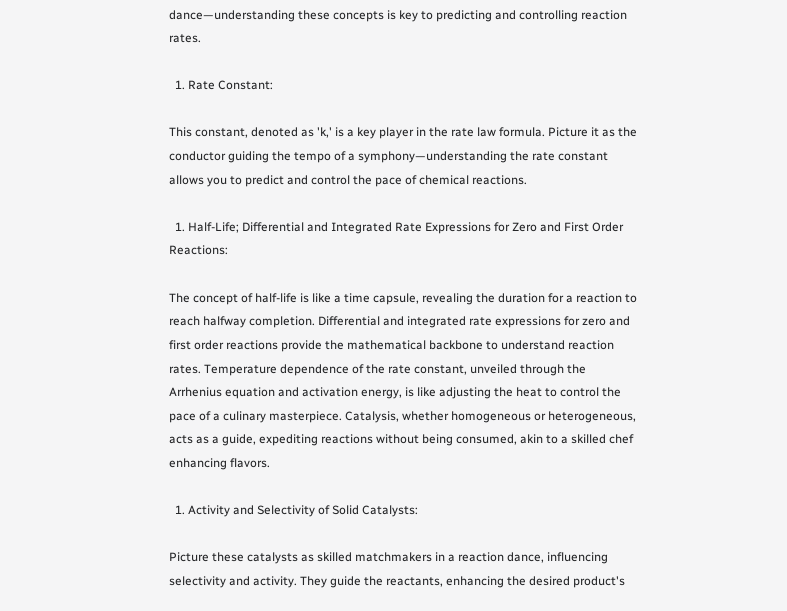dance—understanding these concepts is key to predicting and controlling reaction rates.

  1. Rate Constant:

This constant, denoted as 'k,' is a key player in the rate law formula. Picture it as the conductor guiding the tempo of a symphony—understanding the rate constant allows you to predict and control the pace of chemical reactions.

  1. Half-Life; Differential and Integrated Rate Expressions for Zero and First Order Reactions:

The concept of half-life is like a time capsule, revealing the duration for a reaction to reach halfway completion. Differential and integrated rate expressions for zero and first order reactions provide the mathematical backbone to understand reaction rates. Temperature dependence of the rate constant, unveiled through the Arrhenius equation and activation energy, is like adjusting the heat to control the pace of a culinary masterpiece. Catalysis, whether homogeneous or heterogeneous, acts as a guide, expediting reactions without being consumed, akin to a skilled chef enhancing flavors.

  1. Activity and Selectivity of Solid Catalysts:

Picture these catalysts as skilled matchmakers in a reaction dance, influencing selectivity and activity. They guide the reactants, enhancing the desired product's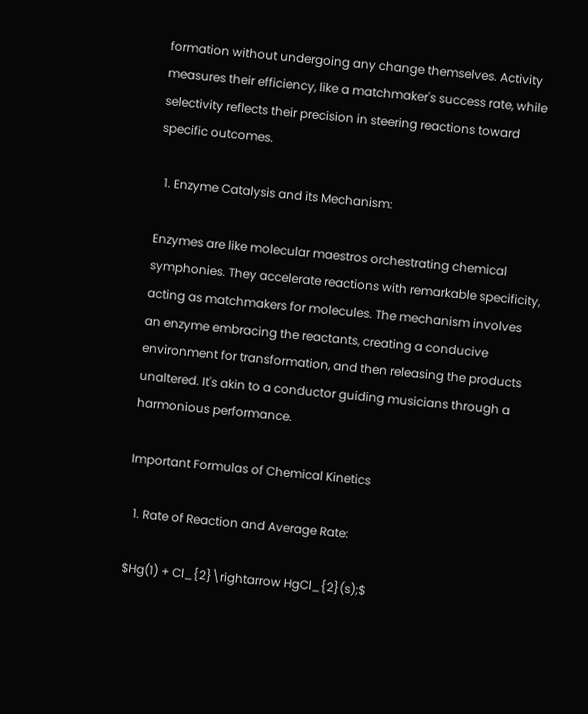formation without undergoing any change themselves. Activity measures their efficiency, like a matchmaker's success rate, while selectivity reflects their precision in steering reactions toward specific outcomes.

  1. Enzyme Catalysis and its Mechanism:

Enzymes are like molecular maestros orchestrating chemical symphonies. They accelerate reactions with remarkable specificity, acting as matchmakers for molecules. The mechanism involves an enzyme embracing the reactants, creating a conducive environment for transformation, and then releasing the products unaltered. It's akin to a conductor guiding musicians through a harmonious performance.

Important Formulas of Chemical Kinetics

  1. Rate of Reaction and Average Rate:

$Hg(1) + Cl_{2}\rightarrow HgCl_{2}(s);$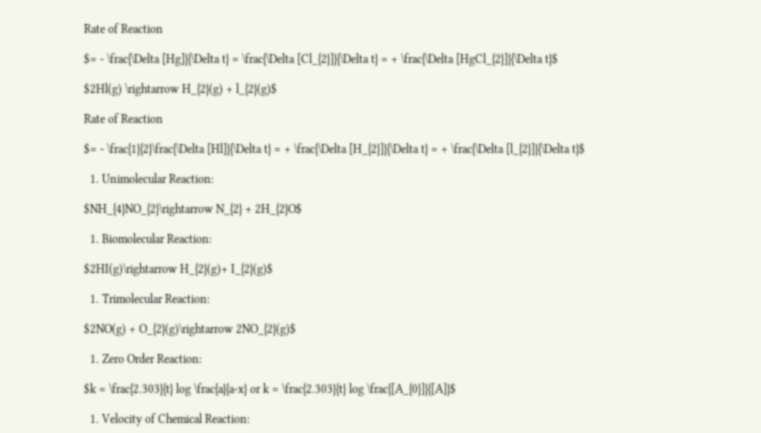Rate of Reaction

$= - \frac{\Delta [Hg]}{\Delta t} = \frac{\Delta [Cl_{2}]}{\Delta t} = + \frac{\Delta [HgCl_{2}]}{\Delta t}$

$2Hl(g) \rightarrow H_{2}(g) + l_{2}(g)$

Rate of Reaction

$= - \frac{1}{2}\frac{\Delta [Hl]}{\Delta t} = + \frac{\Delta [H_{2}]}{\Delta t} = + \frac{\Delta [l_{2}]}{\Delta t}$

  1. Unimolecular Reaction:

$NH_{4}NO_{2}\rightarrow N_{2} + 2H_{2}O$

  1. Biomolecular Reaction:

$2HI(g)\rightarrow H_{2}(g)+ I_{2}(g)$

  1. Trimolecular Reaction:

$2NO(g) + O_{2}(g)\rightarrow 2NO_{2}(g)$

  1. Zero Order Reaction:

$k = \frac{2.303}{t} log \frac{a}{a-x} or k = \frac{2.303}{t} log \frac{[A_{0}]}{[A]}$

  1. Velocity of Chemical Reaction: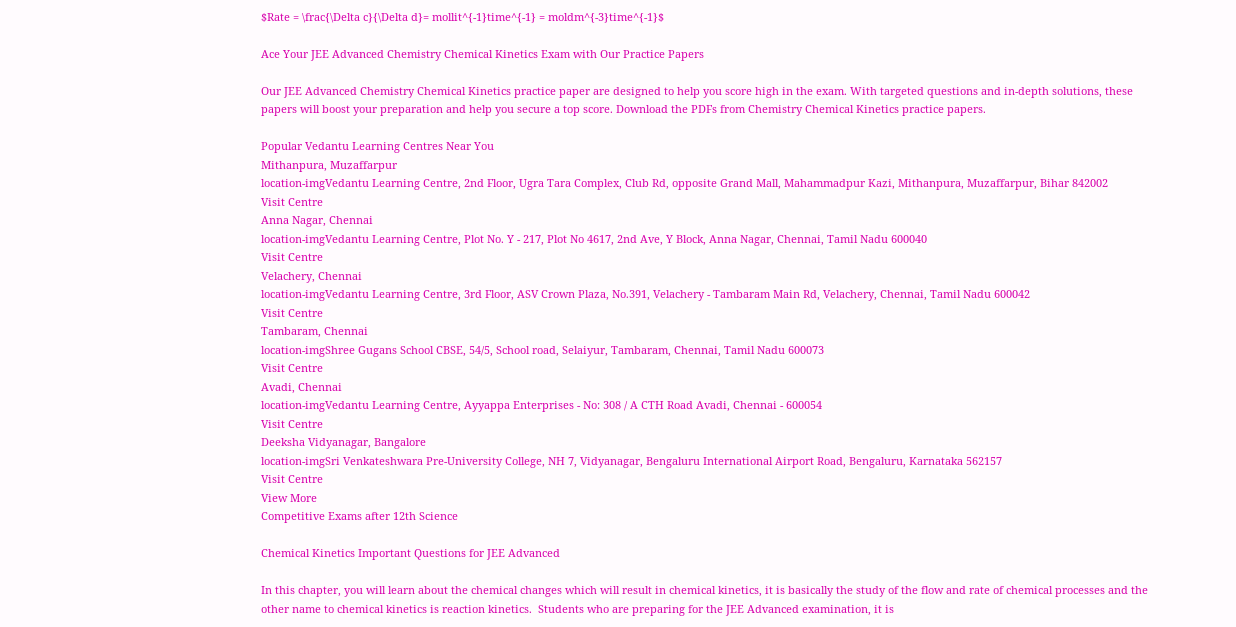$Rate = \frac{\Delta c}{\Delta d}= mollit^{-1}time^{-1} = moldm^{-3}time^{-1}$

Ace Your JEE Advanced Chemistry Chemical Kinetics Exam with Our Practice Papers

Our JEE Advanced Chemistry Chemical Kinetics practice paper are designed to help you score high in the exam. With targeted questions and in-depth solutions, these papers will boost your preparation and help you secure a top score. Download the PDFs from Chemistry Chemical Kinetics practice papers.

Popular Vedantu Learning Centres Near You
Mithanpura, Muzaffarpur
location-imgVedantu Learning Centre, 2nd Floor, Ugra Tara Complex, Club Rd, opposite Grand Mall, Mahammadpur Kazi, Mithanpura, Muzaffarpur, Bihar 842002
Visit Centre
Anna Nagar, Chennai
location-imgVedantu Learning Centre, Plot No. Y - 217, Plot No 4617, 2nd Ave, Y Block, Anna Nagar, Chennai, Tamil Nadu 600040
Visit Centre
Velachery, Chennai
location-imgVedantu Learning Centre, 3rd Floor, ASV Crown Plaza, No.391, Velachery - Tambaram Main Rd, Velachery, Chennai, Tamil Nadu 600042
Visit Centre
Tambaram, Chennai
location-imgShree Gugans School CBSE, 54/5, School road, Selaiyur, Tambaram, Chennai, Tamil Nadu 600073
Visit Centre
Avadi, Chennai
location-imgVedantu Learning Centre, Ayyappa Enterprises - No: 308 / A CTH Road Avadi, Chennai - 600054
Visit Centre
Deeksha Vidyanagar, Bangalore
location-imgSri Venkateshwara Pre-University College, NH 7, Vidyanagar, Bengaluru International Airport Road, Bengaluru, Karnataka 562157
Visit Centre
View More
Competitive Exams after 12th Science

Chemical Kinetics Important Questions for JEE Advanced

In this chapter, you will learn about the chemical changes which will result in chemical kinetics, it is basically the study of the flow and rate of chemical processes and the other name to chemical kinetics is reaction kinetics.  Students who are preparing for the JEE Advanced examination, it is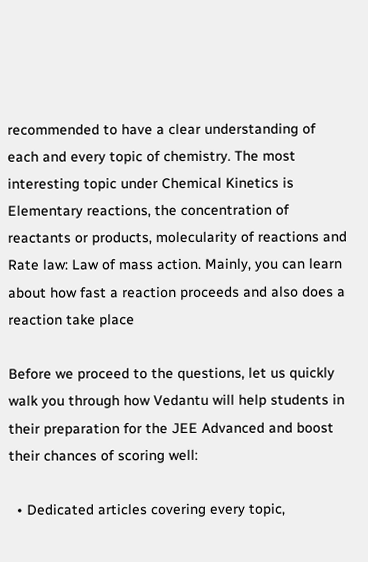recommended to have a clear understanding of each and every topic of chemistry. The most interesting topic under Chemical Kinetics is Elementary reactions, the concentration of reactants or products, molecularity of reactions and Rate law: Law of mass action. Mainly, you can learn about how fast a reaction proceeds and also does a reaction take place

Before we proceed to the questions, let us quickly walk you through how Vedantu will help students in their preparation for the JEE Advanced and boost their chances of scoring well:

  • Dedicated articles covering every topic,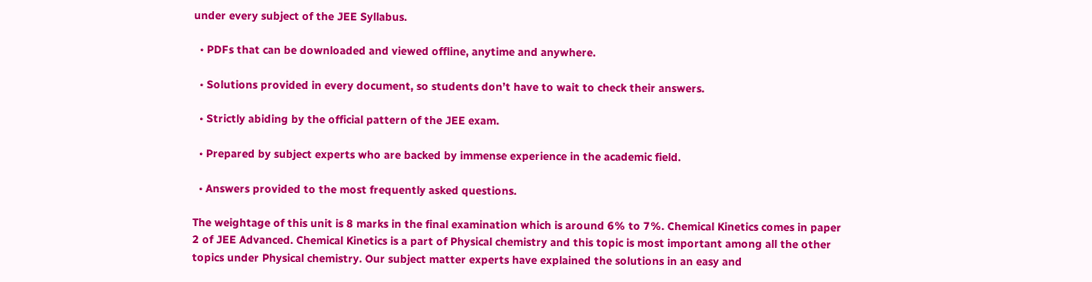under every subject of the JEE Syllabus.

  • PDFs that can be downloaded and viewed offline, anytime and anywhere.

  • Solutions provided in every document, so students don’t have to wait to check their answers.

  • Strictly abiding by the official pattern of the JEE exam.

  • Prepared by subject experts who are backed by immense experience in the academic field.

  • Answers provided to the most frequently asked questions.

The weightage of this unit is 8 marks in the final examination which is around 6% to 7%. Chemical Kinetics comes in paper 2 of JEE Advanced. Chemical Kinetics is a part of Physical chemistry and this topic is most important among all the other topics under Physical chemistry. Our subject matter experts have explained the solutions in an easy and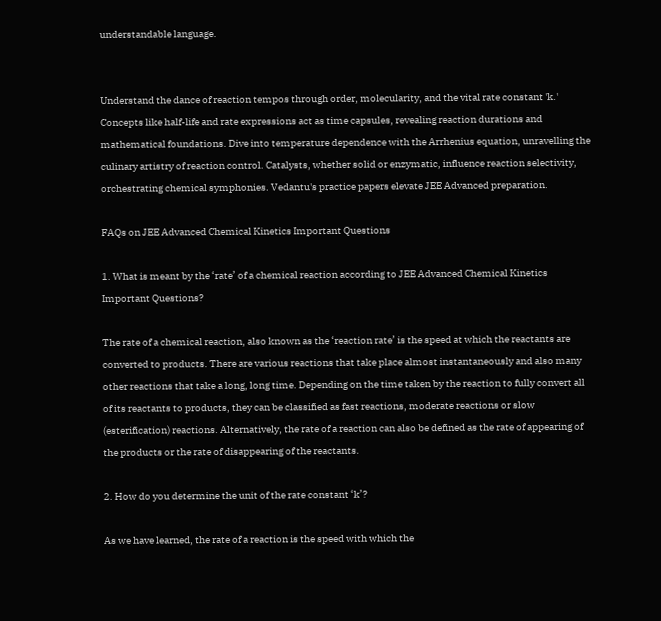understandable language.


Understand the dance of reaction tempos through order, molecularity, and the vital rate constant 'k.' Concepts like half-life and rate expressions act as time capsules, revealing reaction durations and mathematical foundations. Dive into temperature dependence with the Arrhenius equation, unravelling the culinary artistry of reaction control. Catalysts, whether solid or enzymatic, influence reaction selectivity, orchestrating chemical symphonies. Vedantu's practice papers elevate JEE Advanced preparation.

FAQs on JEE Advanced Chemical Kinetics Important Questions

1. What is meant by the ‘rate’ of a chemical reaction according to JEE Advanced Chemical Kinetics Important Questions?

The rate of a chemical reaction, also known as the ‘reaction rate’ is the speed at which the reactants are converted to products. There are various reactions that take place almost instantaneously and also many other reactions that take a long, long time. Depending on the time taken by the reaction to fully convert all of its reactants to products, they can be classified as fast reactions, moderate reactions or slow (esterification) reactions. Alternatively, the rate of a reaction can also be defined as the rate of appearing of the products or the rate of disappearing of the reactants.

2. How do you determine the unit of the rate constant ‘k’?

As we have learned, the rate of a reaction is the speed with which the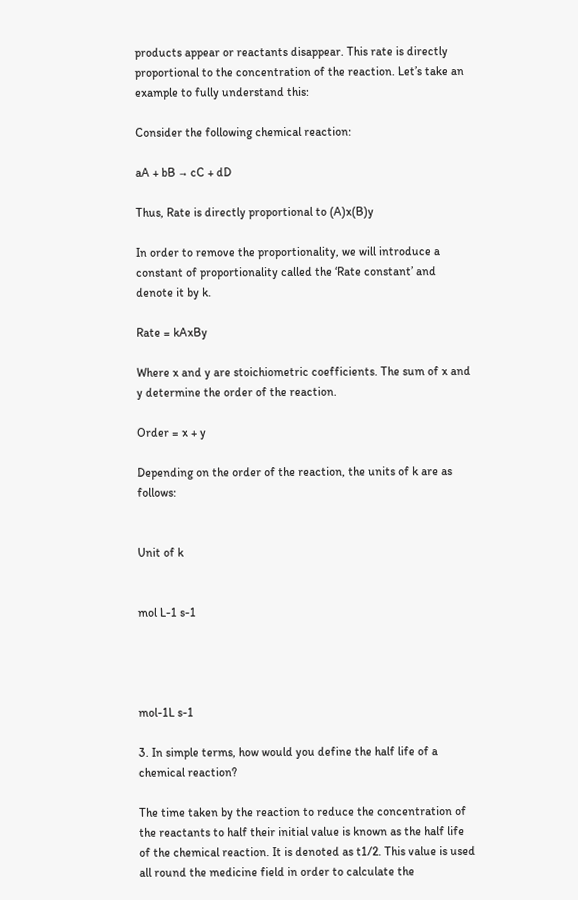products appear or reactants disappear. This rate is directly proportional to the concentration of the reaction. Let’s take an example to fully understand this:

Consider the following chemical reaction:

aA + bB → cC + dD

Thus, Rate is directly proportional to (A)x(B)y

In order to remove the proportionality, we will introduce a constant of proportionality called the ‘Rate constant’ and denote it by k.

Rate = kAxBy

Where x and y are stoichiometric coefficients. The sum of x and y determine the order of the reaction.

Order = x + y

Depending on the order of the reaction, the units of k are as follows:


Unit of k


mol L-1 s-1




mol-1L s-1

3. In simple terms, how would you define the half life of a chemical reaction?

The time taken by the reaction to reduce the concentration of the reactants to half their initial value is known as the half life of the chemical reaction. It is denoted as t1/2. This value is used all round the medicine field in order to calculate the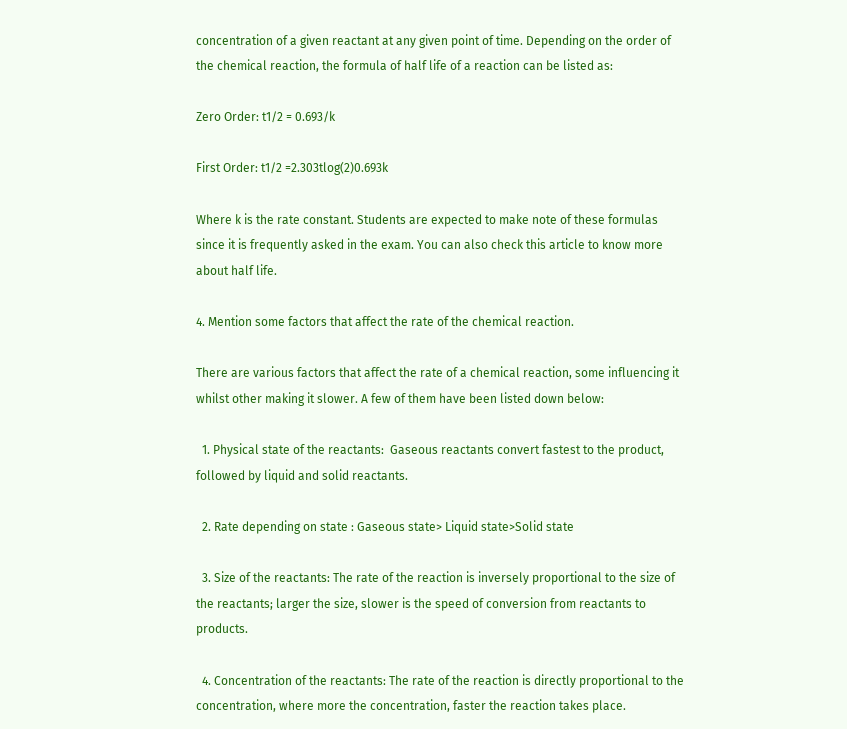concentration of a given reactant at any given point of time. Depending on the order of the chemical reaction, the formula of half life of a reaction can be listed as:

Zero Order: t1/2 = 0.693/k

First Order: t1/2 =2.303tlog(2)0.693k

Where k is the rate constant. Students are expected to make note of these formulas since it is frequently asked in the exam. You can also check this article to know more about half life.

4. Mention some factors that affect the rate of the chemical reaction.

There are various factors that affect the rate of a chemical reaction, some influencing it whilst other making it slower. A few of them have been listed down below:

  1. Physical state of the reactants:  Gaseous reactants convert fastest to the product, followed by liquid and solid reactants.

  2. Rate depending on state : Gaseous state> Liquid state>Solid state

  3. Size of the reactants: The rate of the reaction is inversely proportional to the size of the reactants; larger the size, slower is the speed of conversion from reactants to products.

  4. Concentration of the reactants: The rate of the reaction is directly proportional to the concentration, where more the concentration, faster the reaction takes place.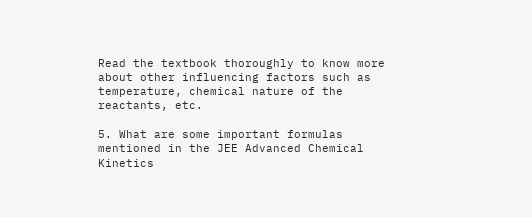Read the textbook thoroughly to know more about other influencing factors such as temperature, chemical nature of the reactants, etc.

5. What are some important formulas mentioned in the JEE Advanced Chemical Kinetics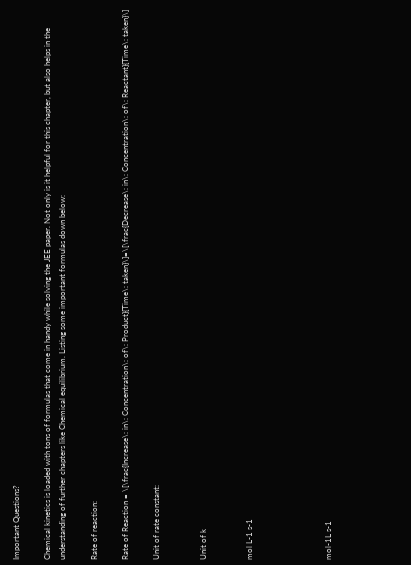Important Questions?

Chemical kinetics is loaded with tons of formulas that come in handy while solving the JEE paper. Not only is it helpful for this chapter, but also helps in the understanding of further chapters like Chemical equilibrium. Listing some important formulas down below:

Rate of reaction:

Rate of Reaction = \[\frac{Increase\: in\: Concentration\: of\: Product}{Time\: taken}\]=\[\frac{Decrease\: in\: Concentration\: of\: Reactant}{Time\: taken}\]

Unit of rate constant:


Unit of k


mol L-1 s-1




mol-1L s-1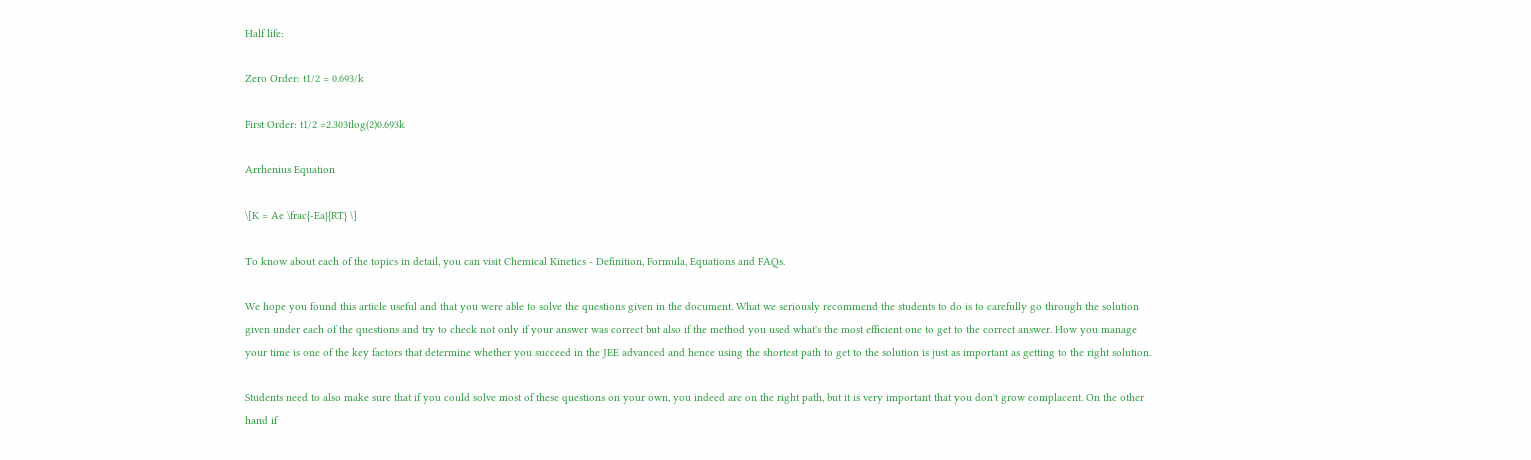Half life:

Zero Order: t1/2 = 0.693/k

First Order: t1/2 =2.303tlog(2)0.693k

Arrhenius Equation

\[K = Ae \frac{-Ea}{RT} \]

To know about each of the topics in detail, you can visit Chemical Kinetics - Definition, Formula, Equations and FAQs.

We hope you found this article useful and that you were able to solve the questions given in the document. What we seriously recommend the students to do is to carefully go through the solution given under each of the questions and try to check not only if your answer was correct but also if the method you used what's the most efficient one to get to the correct answer. How you manage your time is one of the key factors that determine whether you succeed in the JEE advanced and hence using the shortest path to get to the solution is just as important as getting to the right solution.

Students need to also make sure that if you could solve most of these questions on your own, you indeed are on the right path, but it is very important that you don't grow complacent. On the other hand if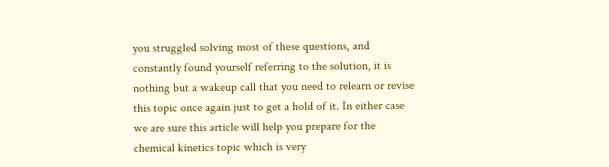you struggled solving most of these questions, and constantly found yourself referring to the solution, it is nothing but a wakeup call that you need to relearn or revise this topic once again just to get a hold of it. In either case we are sure this article will help you prepare for the chemical kinetics topic which is very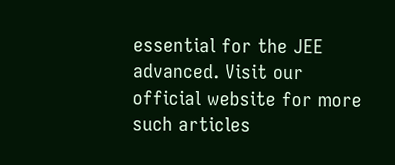essential for the JEE advanced. Visit our official website for more such articles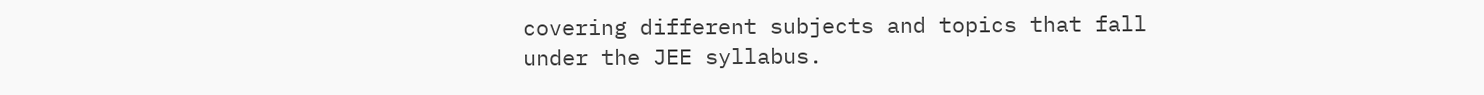covering different subjects and topics that fall under the JEE syllabus.